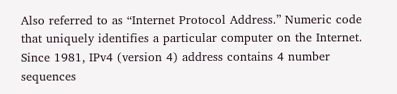Also referred to as “Internet Protocol Address.” Numeric code that uniquely identifies a particular computer on the Internet. Since 1981, IPv4 (version 4) address contains 4 number sequences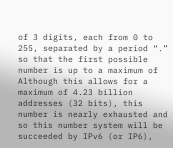of 3 digits, each from 0 to 255, separated by a period “.” so that the first possible number is up to a maximum of Although this allows for a maximum of 4.23 billion addresses (32 bits), this number is nearly exhausted and so this number system will be succeeded by IPv6 (or IP6),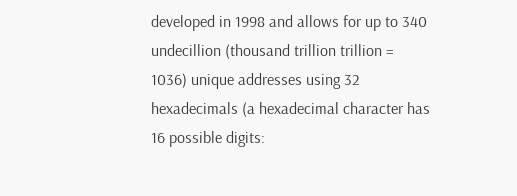developed in 1998 and allows for up to 340 undecillion (thousand trillion trillion = 1036) unique addresses using 32 hexadecimals (a hexadecimal character has 16 possible digits: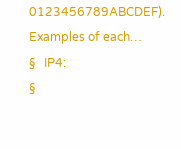0123456789ABCDEF).
Examples of each…
§   IP4:
§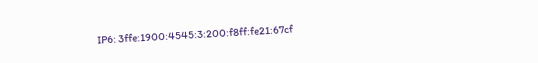IP6: 3ffe:1900:4545:3:200:f8ff:fe21:67cf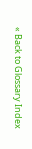« Back to Glossary Index